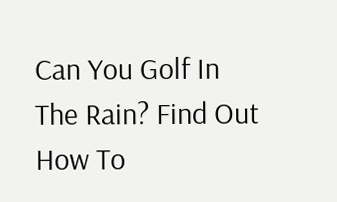Can You Golf In The Rain? Find Out How To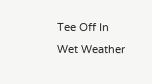Tee Off In Wet Weather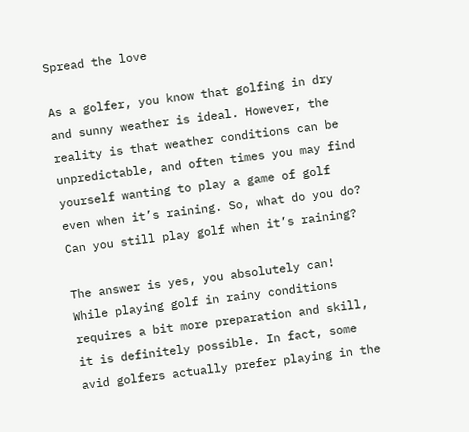Spread the love

As a golfer, you know that golfing in dry and sunny weather is ideal. However, the reality is that weather conditions can be unpredictable, and often times you may find yourself wanting to play a game of golf even when it’s raining. So, what do you do? Can you still play golf when it’s raining?

The answer is yes, you absolutely can! While playing golf in rainy conditions requires a bit more preparation and skill, it is definitely possible. In fact, some avid golfers actually prefer playing in the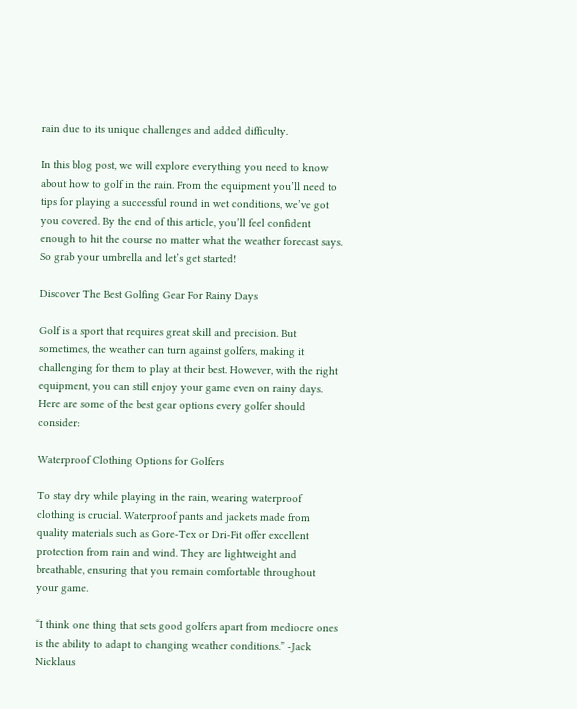rain due to its unique challenges and added difficulty.

In this blog post, we will explore everything you need to know about how to golf in the rain. From the equipment you’ll need to tips for playing a successful round in wet conditions, we’ve got you covered. By the end of this article, you’ll feel confident enough to hit the course no matter what the weather forecast says. So grab your umbrella and let’s get started!

Discover The Best Golfing Gear For Rainy Days

Golf is a sport that requires great skill and precision. But sometimes, the weather can turn against golfers, making it challenging for them to play at their best. However, with the right equipment, you can still enjoy your game even on rainy days. Here are some of the best gear options every golfer should consider:

Waterproof Clothing Options for Golfers

To stay dry while playing in the rain, wearing waterproof clothing is crucial. Waterproof pants and jackets made from quality materials such as Gore-Tex or Dri-Fit offer excellent protection from rain and wind. They are lightweight and breathable, ensuring that you remain comfortable throughout your game.

“I think one thing that sets good golfers apart from mediocre ones is the ability to adapt to changing weather conditions.” -Jack Nicklaus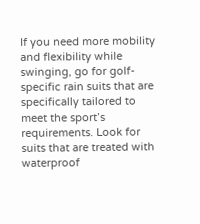If you need more mobility and flexibility while swinging, go for golf-specific rain suits that are specifically tailored to meet the sport’s requirements. Look for suits that are treated with waterproof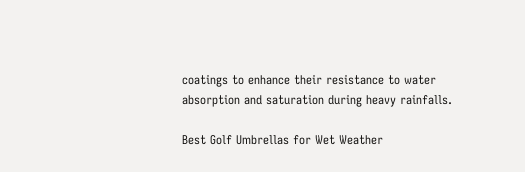coatings to enhance their resistance to water absorption and saturation during heavy rainfalls.

Best Golf Umbrellas for Wet Weather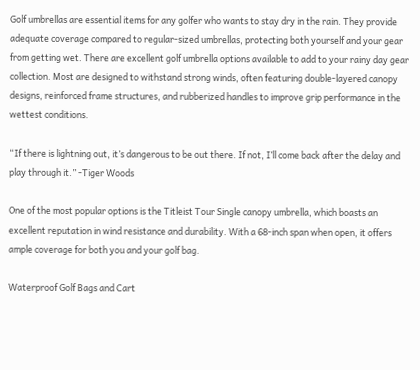Golf umbrellas are essential items for any golfer who wants to stay dry in the rain. They provide adequate coverage compared to regular-sized umbrellas, protecting both yourself and your gear from getting wet. There are excellent golf umbrella options available to add to your rainy day gear collection. Most are designed to withstand strong winds, often featuring double-layered canopy designs, reinforced frame structures, and rubberized handles to improve grip performance in the wettest conditions.

“If there is lightning out, it’s dangerous to be out there. If not, I’ll come back after the delay and play through it.” -Tiger Woods

One of the most popular options is the Titleist Tour Single canopy umbrella, which boasts an excellent reputation in wind resistance and durability. With a 68-inch span when open, it offers ample coverage for both you and your golf bag.

Waterproof Golf Bags and Cart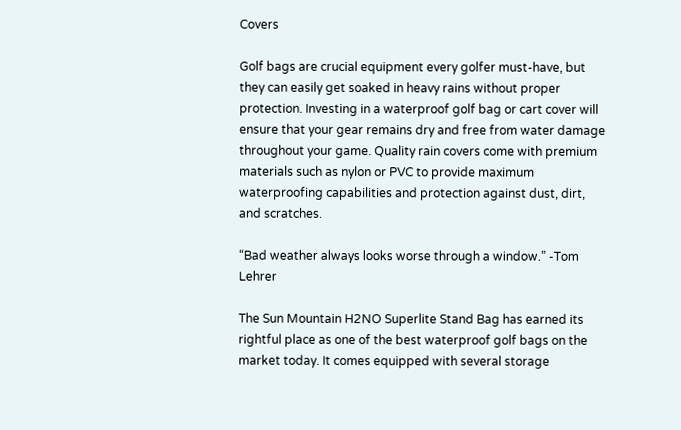Covers

Golf bags are crucial equipment every golfer must-have, but they can easily get soaked in heavy rains without proper protection. Investing in a waterproof golf bag or cart cover will ensure that your gear remains dry and free from water damage throughout your game. Quality rain covers come with premium materials such as nylon or PVC to provide maximum waterproofing capabilities and protection against dust, dirt, and scratches.

“Bad weather always looks worse through a window.” -Tom Lehrer

The Sun Mountain H2NO Superlite Stand Bag has earned its rightful place as one of the best waterproof golf bags on the market today. It comes equipped with several storage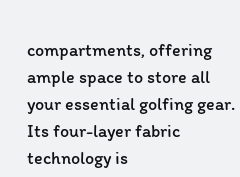compartments, offering ample space to store all your essential golfing gear. Its four-layer fabric technology is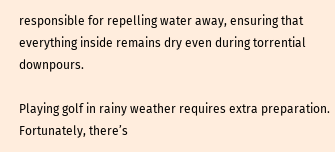responsible for repelling water away, ensuring that everything inside remains dry even during torrential downpours.

Playing golf in rainy weather requires extra preparation. Fortunately, there’s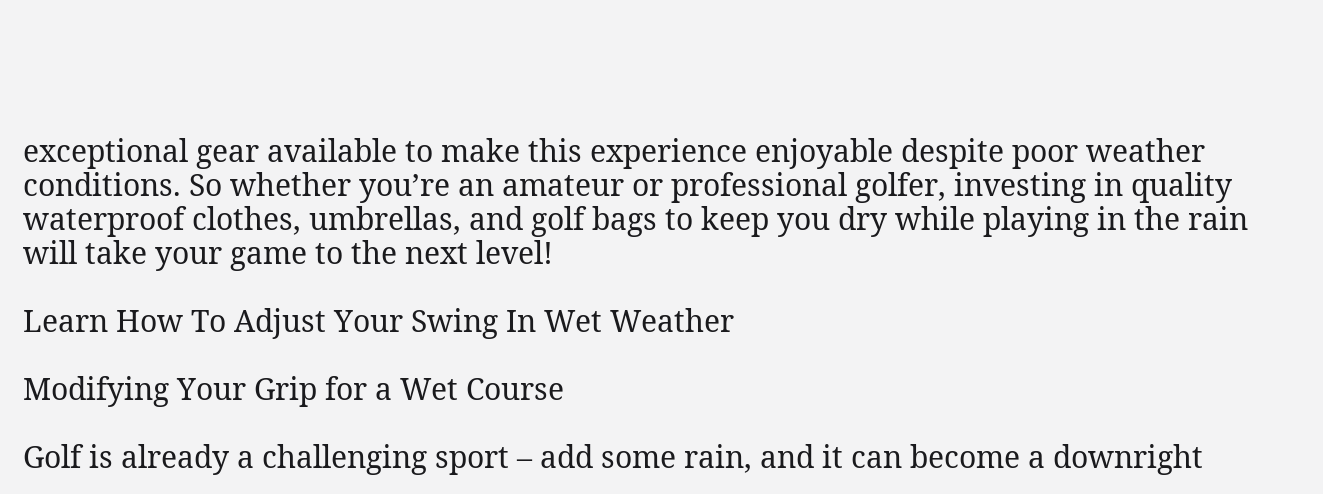exceptional gear available to make this experience enjoyable despite poor weather conditions. So whether you’re an amateur or professional golfer, investing in quality waterproof clothes, umbrellas, and golf bags to keep you dry while playing in the rain will take your game to the next level!

Learn How To Adjust Your Swing In Wet Weather

Modifying Your Grip for a Wet Course

Golf is already a challenging sport – add some rain, and it can become a downright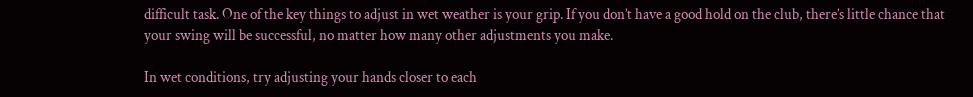difficult task. One of the key things to adjust in wet weather is your grip. If you don’t have a good hold on the club, there’s little chance that your swing will be successful, no matter how many other adjustments you make.

In wet conditions, try adjusting your hands closer to each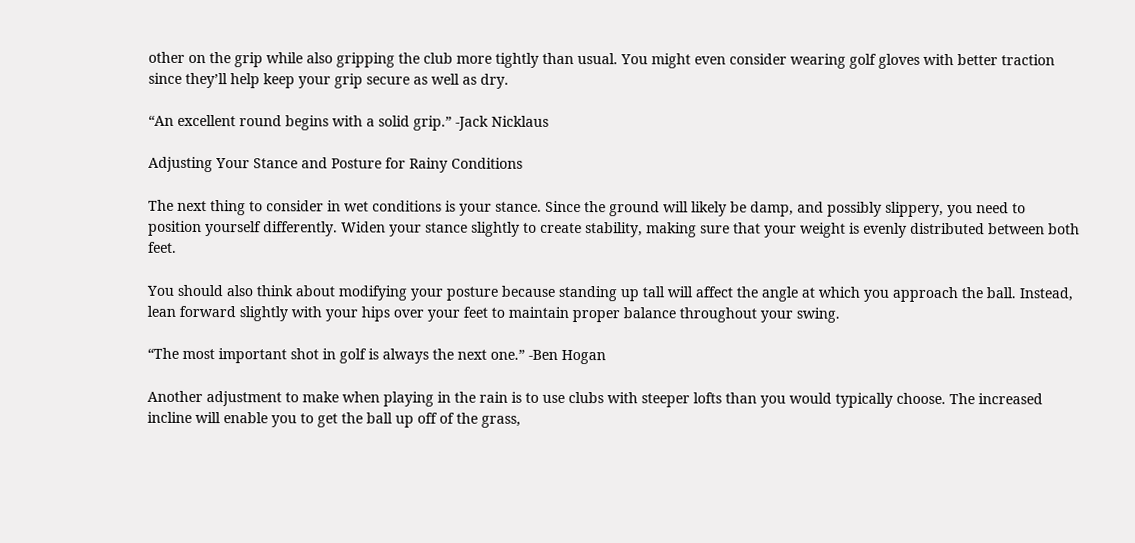other on the grip while also gripping the club more tightly than usual. You might even consider wearing golf gloves with better traction since they’ll help keep your grip secure as well as dry.

“An excellent round begins with a solid grip.” -Jack Nicklaus

Adjusting Your Stance and Posture for Rainy Conditions

The next thing to consider in wet conditions is your stance. Since the ground will likely be damp, and possibly slippery, you need to position yourself differently. Widen your stance slightly to create stability, making sure that your weight is evenly distributed between both feet.

You should also think about modifying your posture because standing up tall will affect the angle at which you approach the ball. Instead, lean forward slightly with your hips over your feet to maintain proper balance throughout your swing.

“The most important shot in golf is always the next one.” -Ben Hogan

Another adjustment to make when playing in the rain is to use clubs with steeper lofts than you would typically choose. The increased incline will enable you to get the ball up off of the grass,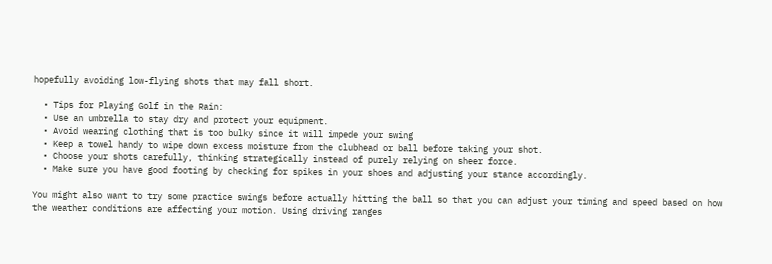hopefully avoiding low-flying shots that may fall short.

  • Tips for Playing Golf in the Rain:
  • Use an umbrella to stay dry and protect your equipment.
  • Avoid wearing clothing that is too bulky since it will impede your swing
  • Keep a towel handy to wipe down excess moisture from the clubhead or ball before taking your shot.
  • Choose your shots carefully, thinking strategically instead of purely relying on sheer force.
  • Make sure you have good footing by checking for spikes in your shoes and adjusting your stance accordingly.

You might also want to try some practice swings before actually hitting the ball so that you can adjust your timing and speed based on how the weather conditions are affecting your motion. Using driving ranges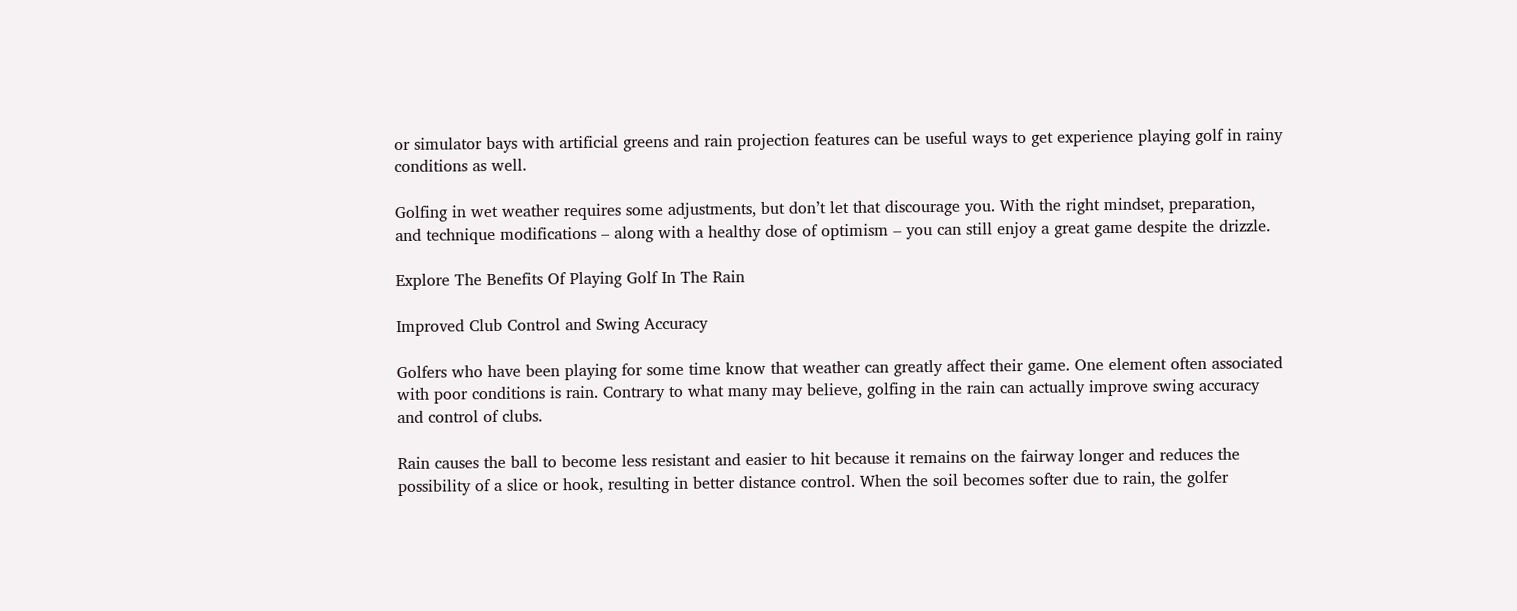or simulator bays with artificial greens and rain projection features can be useful ways to get experience playing golf in rainy conditions as well.

Golfing in wet weather requires some adjustments, but don’t let that discourage you. With the right mindset, preparation, and technique modifications – along with a healthy dose of optimism – you can still enjoy a great game despite the drizzle.

Explore The Benefits Of Playing Golf In The Rain

Improved Club Control and Swing Accuracy

Golfers who have been playing for some time know that weather can greatly affect their game. One element often associated with poor conditions is rain. Contrary to what many may believe, golfing in the rain can actually improve swing accuracy and control of clubs.

Rain causes the ball to become less resistant and easier to hit because it remains on the fairway longer and reduces the possibility of a slice or hook, resulting in better distance control. When the soil becomes softer due to rain, the golfer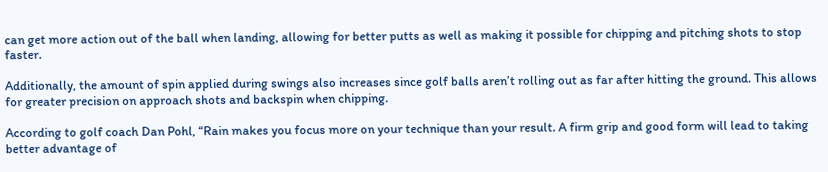can get more action out of the ball when landing, allowing for better putts as well as making it possible for chipping and pitching shots to stop faster.

Additionally, the amount of spin applied during swings also increases since golf balls aren’t rolling out as far after hitting the ground. This allows for greater precision on approach shots and backspin when chipping.

According to golf coach Dan Pohl, “Rain makes you focus more on your technique than your result. A firm grip and good form will lead to taking better advantage of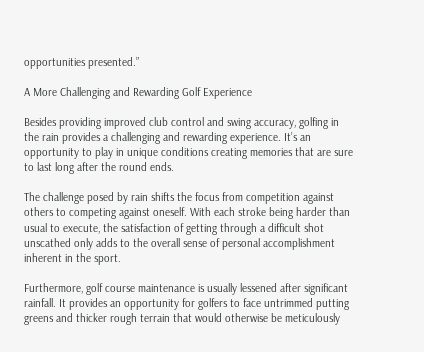opportunities presented.”

A More Challenging and Rewarding Golf Experience

Besides providing improved club control and swing accuracy, golfing in the rain provides a challenging and rewarding experience. It’s an opportunity to play in unique conditions creating memories that are sure to last long after the round ends.

The challenge posed by rain shifts the focus from competition against others to competing against oneself. With each stroke being harder than usual to execute, the satisfaction of getting through a difficult shot unscathed only adds to the overall sense of personal accomplishment inherent in the sport.

Furthermore, golf course maintenance is usually lessened after significant rainfall. It provides an opportunity for golfers to face untrimmed putting greens and thicker rough terrain that would otherwise be meticulously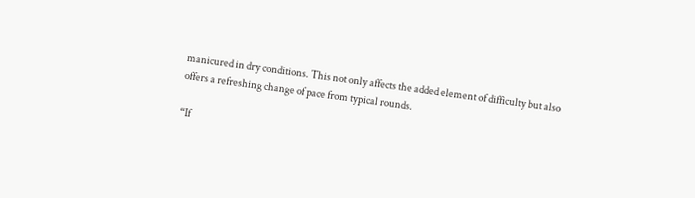manicured in dry conditions. This not only affects the added element of difficulty but also offers a refreshing change of pace from typical rounds.

“If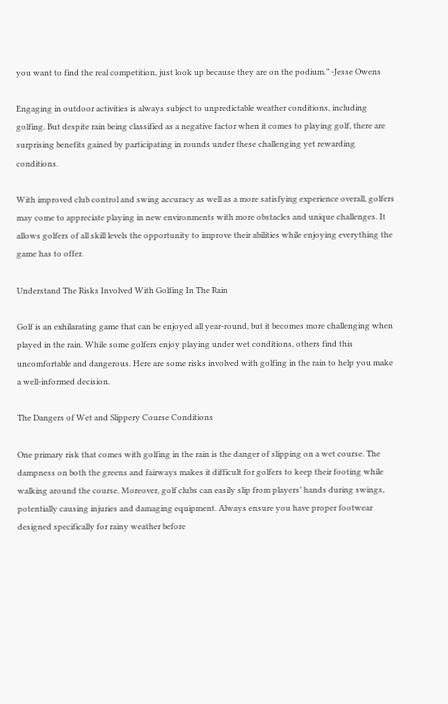you want to find the real competition, just look up because they are on the podium.” -Jesse Owens

Engaging in outdoor activities is always subject to unpredictable weather conditions, including golfing. But despite rain being classified as a negative factor when it comes to playing golf, there are surprising benefits gained by participating in rounds under these challenging yet rewarding conditions.

With improved club control and swing accuracy as well as a more satisfying experience overall, golfers may come to appreciate playing in new environments with more obstacles and unique challenges. It allows golfers of all skill levels the opportunity to improve their abilities while enjoying everything the game has to offer.

Understand The Risks Involved With Golfing In The Rain

Golf is an exhilarating game that can be enjoyed all year-round, but it becomes more challenging when played in the rain. While some golfers enjoy playing under wet conditions, others find this uncomfortable and dangerous. Here are some risks involved with golfing in the rain to help you make a well-informed decision.

The Dangers of Wet and Slippery Course Conditions

One primary risk that comes with golfing in the rain is the danger of slipping on a wet course. The dampness on both the greens and fairways makes it difficult for golfers to keep their footing while walking around the course. Moreover, golf clubs can easily slip from players’ hands during swings, potentially causing injuries and damaging equipment. Always ensure you have proper footwear designed specifically for rainy weather before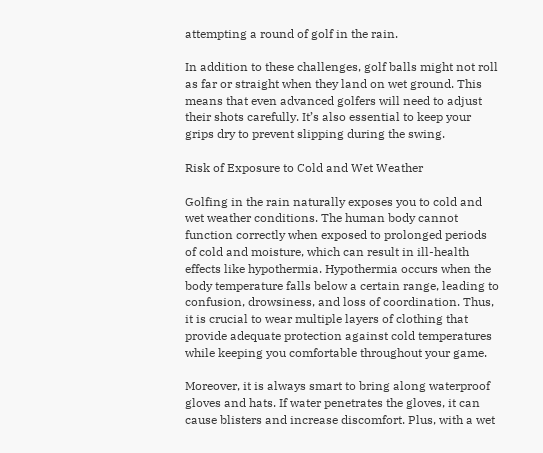attempting a round of golf in the rain.

In addition to these challenges, golf balls might not roll as far or straight when they land on wet ground. This means that even advanced golfers will need to adjust their shots carefully. It’s also essential to keep your grips dry to prevent slipping during the swing.

Risk of Exposure to Cold and Wet Weather

Golfing in the rain naturally exposes you to cold and wet weather conditions. The human body cannot function correctly when exposed to prolonged periods of cold and moisture, which can result in ill-health effects like hypothermia. Hypothermia occurs when the body temperature falls below a certain range, leading to confusion, drowsiness, and loss of coordination. Thus, it is crucial to wear multiple layers of clothing that provide adequate protection against cold temperatures while keeping you comfortable throughout your game.

Moreover, it is always smart to bring along waterproof gloves and hats. If water penetrates the gloves, it can cause blisters and increase discomfort. Plus, with a wet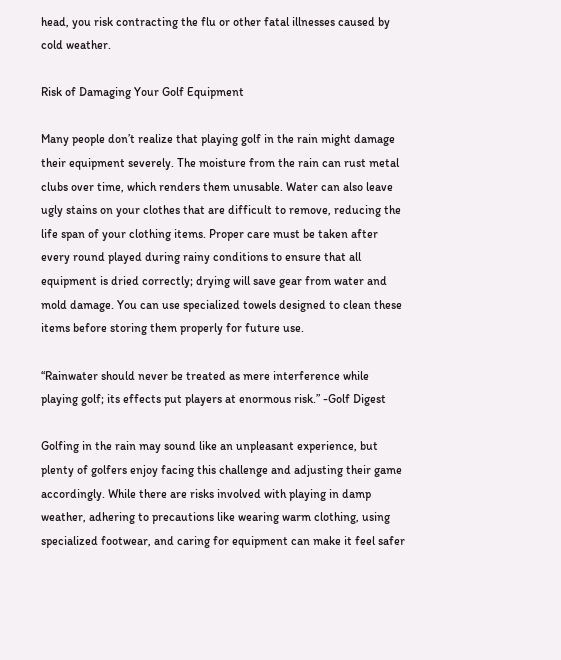head, you risk contracting the flu or other fatal illnesses caused by cold weather.

Risk of Damaging Your Golf Equipment

Many people don’t realize that playing golf in the rain might damage their equipment severely. The moisture from the rain can rust metal clubs over time, which renders them unusable. Water can also leave ugly stains on your clothes that are difficult to remove, reducing the life span of your clothing items. Proper care must be taken after every round played during rainy conditions to ensure that all equipment is dried correctly; drying will save gear from water and mold damage. You can use specialized towels designed to clean these items before storing them properly for future use.

“Rainwater should never be treated as mere interference while playing golf; its effects put players at enormous risk.” -Golf Digest

Golfing in the rain may sound like an unpleasant experience, but plenty of golfers enjoy facing this challenge and adjusting their game accordingly. While there are risks involved with playing in damp weather, adhering to precautions like wearing warm clothing, using specialized footwear, and caring for equipment can make it feel safer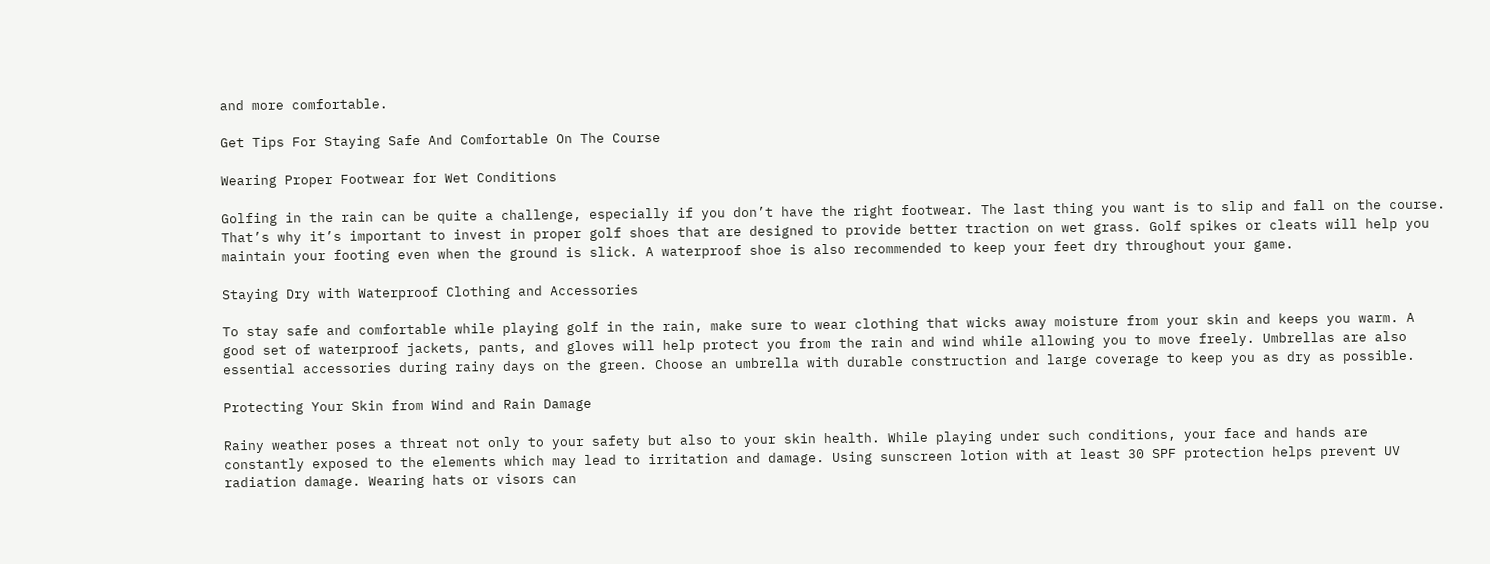and more comfortable.

Get Tips For Staying Safe And Comfortable On The Course

Wearing Proper Footwear for Wet Conditions

Golfing in the rain can be quite a challenge, especially if you don’t have the right footwear. The last thing you want is to slip and fall on the course. That’s why it’s important to invest in proper golf shoes that are designed to provide better traction on wet grass. Golf spikes or cleats will help you maintain your footing even when the ground is slick. A waterproof shoe is also recommended to keep your feet dry throughout your game.

Staying Dry with Waterproof Clothing and Accessories

To stay safe and comfortable while playing golf in the rain, make sure to wear clothing that wicks away moisture from your skin and keeps you warm. A good set of waterproof jackets, pants, and gloves will help protect you from the rain and wind while allowing you to move freely. Umbrellas are also essential accessories during rainy days on the green. Choose an umbrella with durable construction and large coverage to keep you as dry as possible.

Protecting Your Skin from Wind and Rain Damage

Rainy weather poses a threat not only to your safety but also to your skin health. While playing under such conditions, your face and hands are constantly exposed to the elements which may lead to irritation and damage. Using sunscreen lotion with at least 30 SPF protection helps prevent UV radiation damage. Wearing hats or visors can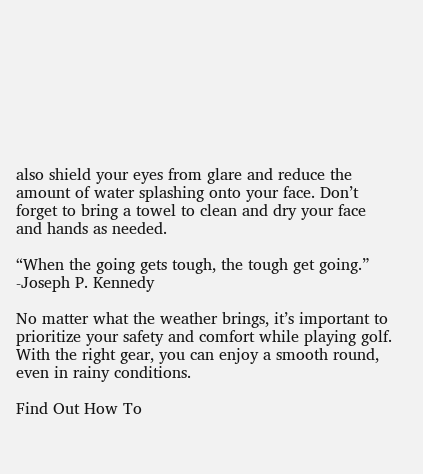also shield your eyes from glare and reduce the amount of water splashing onto your face. Don’t forget to bring a towel to clean and dry your face and hands as needed.

“When the going gets tough, the tough get going.” -Joseph P. Kennedy

No matter what the weather brings, it’s important to prioritize your safety and comfort while playing golf. With the right gear, you can enjoy a smooth round, even in rainy conditions.

Find Out How To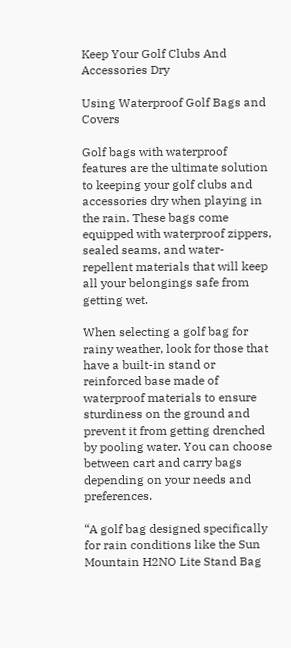Keep Your Golf Clubs And Accessories Dry

Using Waterproof Golf Bags and Covers

Golf bags with waterproof features are the ultimate solution to keeping your golf clubs and accessories dry when playing in the rain. These bags come equipped with waterproof zippers, sealed seams, and water-repellent materials that will keep all your belongings safe from getting wet.

When selecting a golf bag for rainy weather, look for those that have a built-in stand or reinforced base made of waterproof materials to ensure sturdiness on the ground and prevent it from getting drenched by pooling water. You can choose between cart and carry bags depending on your needs and preferences.

“A golf bag designed specifically for rain conditions like the Sun Mountain H2NO Lite Stand Bag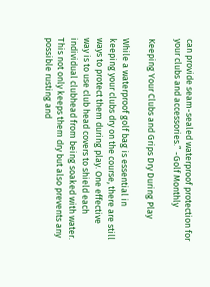can provide seam-sealed waterproof protection for your clubs and accessories.” -Golf Monthly

Keeping Your Clubs and Grips Dry During Play

While a waterproof golf bag is essential in keeping your clubs dry on the course, there are still ways to protect them during play. One effective way is to use club head covers to shield each individual clubhead from being soaked with water. This not only keeps them dry but also prevents any possible rusting and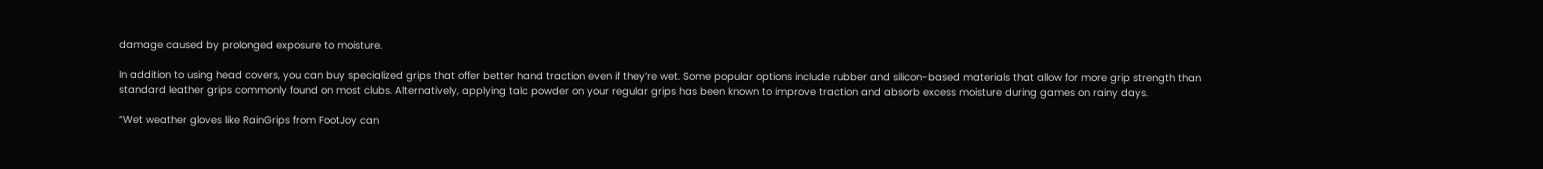damage caused by prolonged exposure to moisture.

In addition to using head covers, you can buy specialized grips that offer better hand traction even if they’re wet. Some popular options include rubber and silicon-based materials that allow for more grip strength than standard leather grips commonly found on most clubs. Alternatively, applying talc powder on your regular grips has been known to improve traction and absorb excess moisture during games on rainy days.

“Wet weather gloves like RainGrips from FootJoy can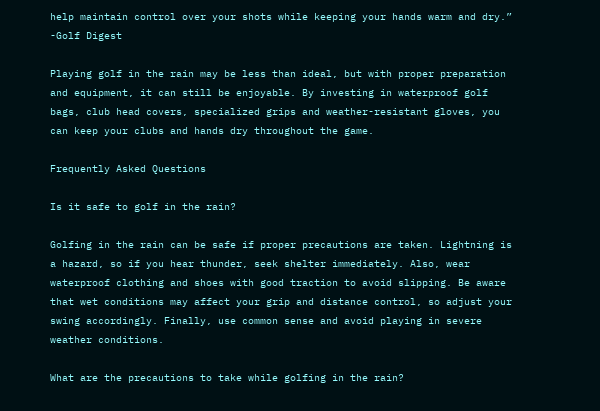help maintain control over your shots while keeping your hands warm and dry.” -Golf Digest

Playing golf in the rain may be less than ideal, but with proper preparation and equipment, it can still be enjoyable. By investing in waterproof golf bags, club head covers, specialized grips and weather-resistant gloves, you can keep your clubs and hands dry throughout the game.

Frequently Asked Questions

Is it safe to golf in the rain?

Golfing in the rain can be safe if proper precautions are taken. Lightning is a hazard, so if you hear thunder, seek shelter immediately. Also, wear waterproof clothing and shoes with good traction to avoid slipping. Be aware that wet conditions may affect your grip and distance control, so adjust your swing accordingly. Finally, use common sense and avoid playing in severe weather conditions.

What are the precautions to take while golfing in the rain?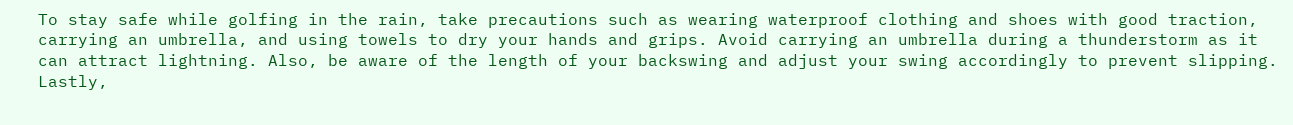To stay safe while golfing in the rain, take precautions such as wearing waterproof clothing and shoes with good traction, carrying an umbrella, and using towels to dry your hands and grips. Avoid carrying an umbrella during a thunderstorm as it can attract lightning. Also, be aware of the length of your backswing and adjust your swing accordingly to prevent slipping. Lastly,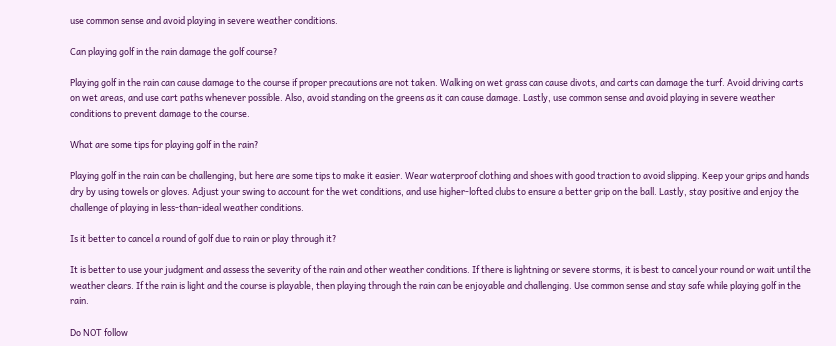use common sense and avoid playing in severe weather conditions.

Can playing golf in the rain damage the golf course?

Playing golf in the rain can cause damage to the course if proper precautions are not taken. Walking on wet grass can cause divots, and carts can damage the turf. Avoid driving carts on wet areas, and use cart paths whenever possible. Also, avoid standing on the greens as it can cause damage. Lastly, use common sense and avoid playing in severe weather conditions to prevent damage to the course.

What are some tips for playing golf in the rain?

Playing golf in the rain can be challenging, but here are some tips to make it easier. Wear waterproof clothing and shoes with good traction to avoid slipping. Keep your grips and hands dry by using towels or gloves. Adjust your swing to account for the wet conditions, and use higher-lofted clubs to ensure a better grip on the ball. Lastly, stay positive and enjoy the challenge of playing in less-than-ideal weather conditions.

Is it better to cancel a round of golf due to rain or play through it?

It is better to use your judgment and assess the severity of the rain and other weather conditions. If there is lightning or severe storms, it is best to cancel your round or wait until the weather clears. If the rain is light and the course is playable, then playing through the rain can be enjoyable and challenging. Use common sense and stay safe while playing golf in the rain.

Do NOT follow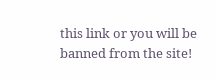this link or you will be banned from the site!